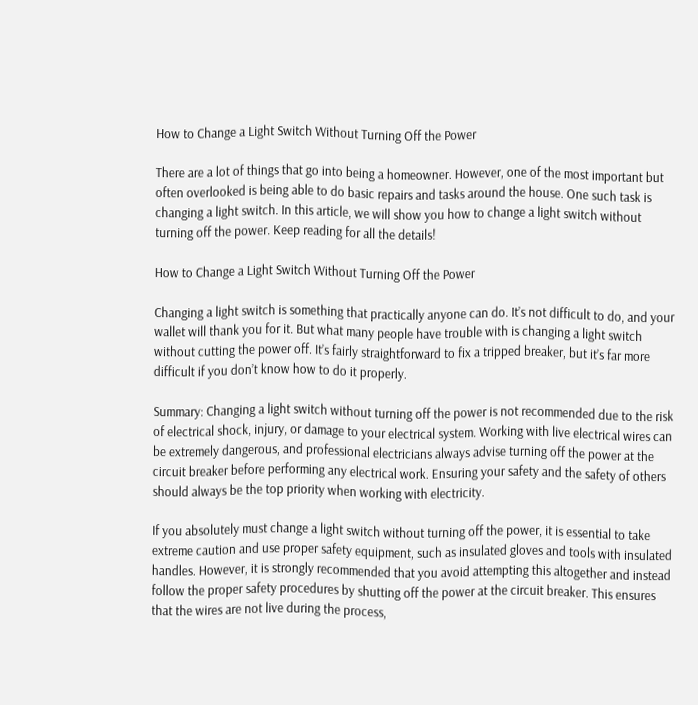How to Change a Light Switch Without Turning Off the Power

There are a lot of things that go into being a homeowner. However, one of the most important but often overlooked is being able to do basic repairs and tasks around the house. One such task is changing a light switch. In this article, we will show you how to change a light switch without turning off the power. Keep reading for all the details!

How to Change a Light Switch Without Turning Off the Power

Changing a light switch is something that practically anyone can do. It’s not difficult to do, and your wallet will thank you for it. But what many people have trouble with is changing a light switch without cutting the power off. It’s fairly straightforward to fix a tripped breaker, but it’s far more difficult if you don’t know how to do it properly.

Summary: Changing a light switch without turning off the power is not recommended due to the risk of electrical shock, injury, or damage to your electrical system. Working with live electrical wires can be extremely dangerous, and professional electricians always advise turning off the power at the circuit breaker before performing any electrical work. Ensuring your safety and the safety of others should always be the top priority when working with electricity.

If you absolutely must change a light switch without turning off the power, it is essential to take extreme caution and use proper safety equipment, such as insulated gloves and tools with insulated handles. However, it is strongly recommended that you avoid attempting this altogether and instead follow the proper safety procedures by shutting off the power at the circuit breaker. This ensures that the wires are not live during the process,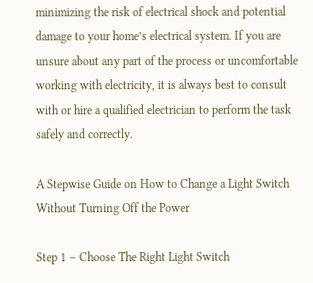minimizing the risk of electrical shock and potential damage to your home’s electrical system. If you are unsure about any part of the process or uncomfortable working with electricity, it is always best to consult with or hire a qualified electrician to perform the task safely and correctly.

A Stepwise Guide on How to Change a Light Switch Without Turning Off the Power

Step 1 – Choose The Right Light Switch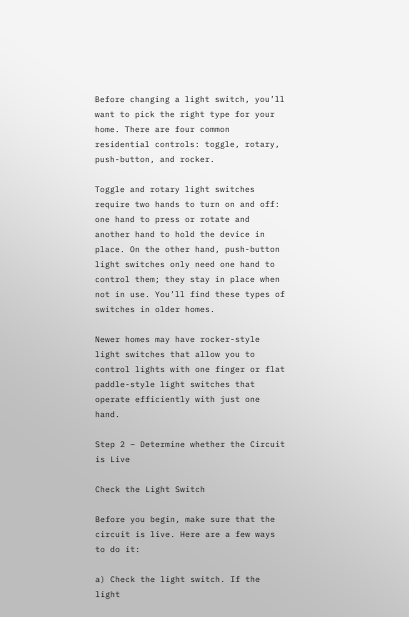Before changing a light switch, you’ll want to pick the right type for your home. There are four common residential controls: toggle, rotary, push-button, and rocker.

Toggle and rotary light switches require two hands to turn on and off: one hand to press or rotate and another hand to hold the device in place. On the other hand, push-button light switches only need one hand to control them; they stay in place when not in use. You’ll find these types of switches in older homes.

Newer homes may have rocker-style light switches that allow you to control lights with one finger or flat paddle-style light switches that operate efficiently with just one hand.

Step 2 – Determine whether the Circuit is Live

Check the Light Switch

Before you begin, make sure that the circuit is live. Here are a few ways to do it:

a) Check the light switch. If the light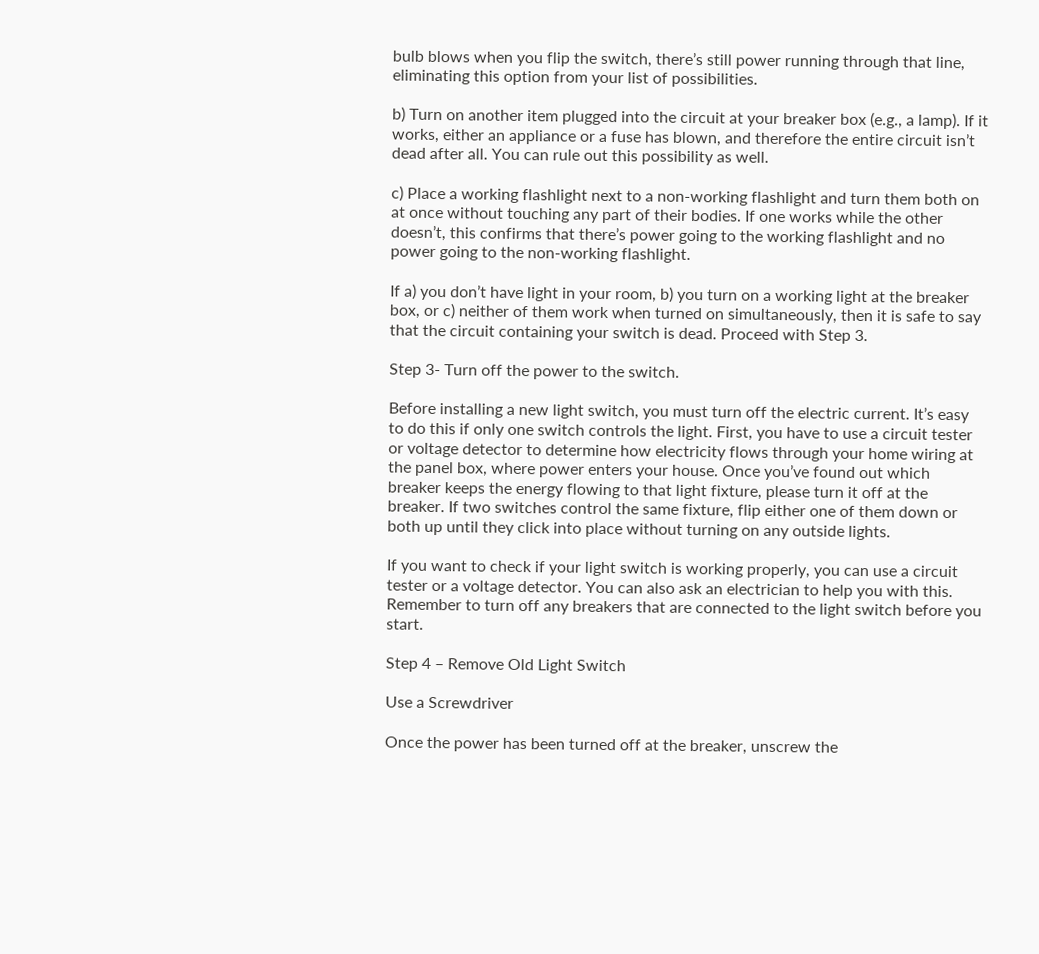bulb blows when you flip the switch, there’s still power running through that line, eliminating this option from your list of possibilities.

b) Turn on another item plugged into the circuit at your breaker box (e.g., a lamp). If it works, either an appliance or a fuse has blown, and therefore the entire circuit isn’t dead after all. You can rule out this possibility as well.

c) Place a working flashlight next to a non-working flashlight and turn them both on at once without touching any part of their bodies. If one works while the other doesn’t, this confirms that there’s power going to the working flashlight and no power going to the non-working flashlight.

If a) you don’t have light in your room, b) you turn on a working light at the breaker box, or c) neither of them work when turned on simultaneously, then it is safe to say that the circuit containing your switch is dead. Proceed with Step 3.

Step 3- Turn off the power to the switch.

Before installing a new light switch, you must turn off the electric current. It’s easy to do this if only one switch controls the light. First, you have to use a circuit tester or voltage detector to determine how electricity flows through your home wiring at the panel box, where power enters your house. Once you’ve found out which breaker keeps the energy flowing to that light fixture, please turn it off at the breaker. If two switches control the same fixture, flip either one of them down or both up until they click into place without turning on any outside lights.

If you want to check if your light switch is working properly, you can use a circuit tester or a voltage detector. You can also ask an electrician to help you with this. Remember to turn off any breakers that are connected to the light switch before you start.

Step 4 – Remove Old Light Switch

Use a Screwdriver

Once the power has been turned off at the breaker, unscrew the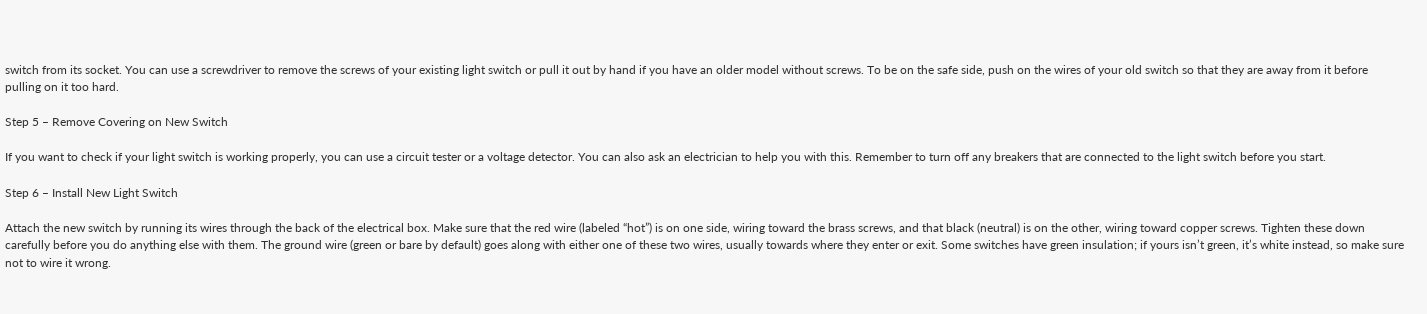switch from its socket. You can use a screwdriver to remove the screws of your existing light switch or pull it out by hand if you have an older model without screws. To be on the safe side, push on the wires of your old switch so that they are away from it before pulling on it too hard.

Step 5 – Remove Covering on New Switch

If you want to check if your light switch is working properly, you can use a circuit tester or a voltage detector. You can also ask an electrician to help you with this. Remember to turn off any breakers that are connected to the light switch before you start.

Step 6 – Install New Light Switch

Attach the new switch by running its wires through the back of the electrical box. Make sure that the red wire (labeled “hot”) is on one side, wiring toward the brass screws, and that black (neutral) is on the other, wiring toward copper screws. Tighten these down carefully before you do anything else with them. The ground wire (green or bare by default) goes along with either one of these two wires, usually towards where they enter or exit. Some switches have green insulation; if yours isn’t green, it’s white instead, so make sure not to wire it wrong.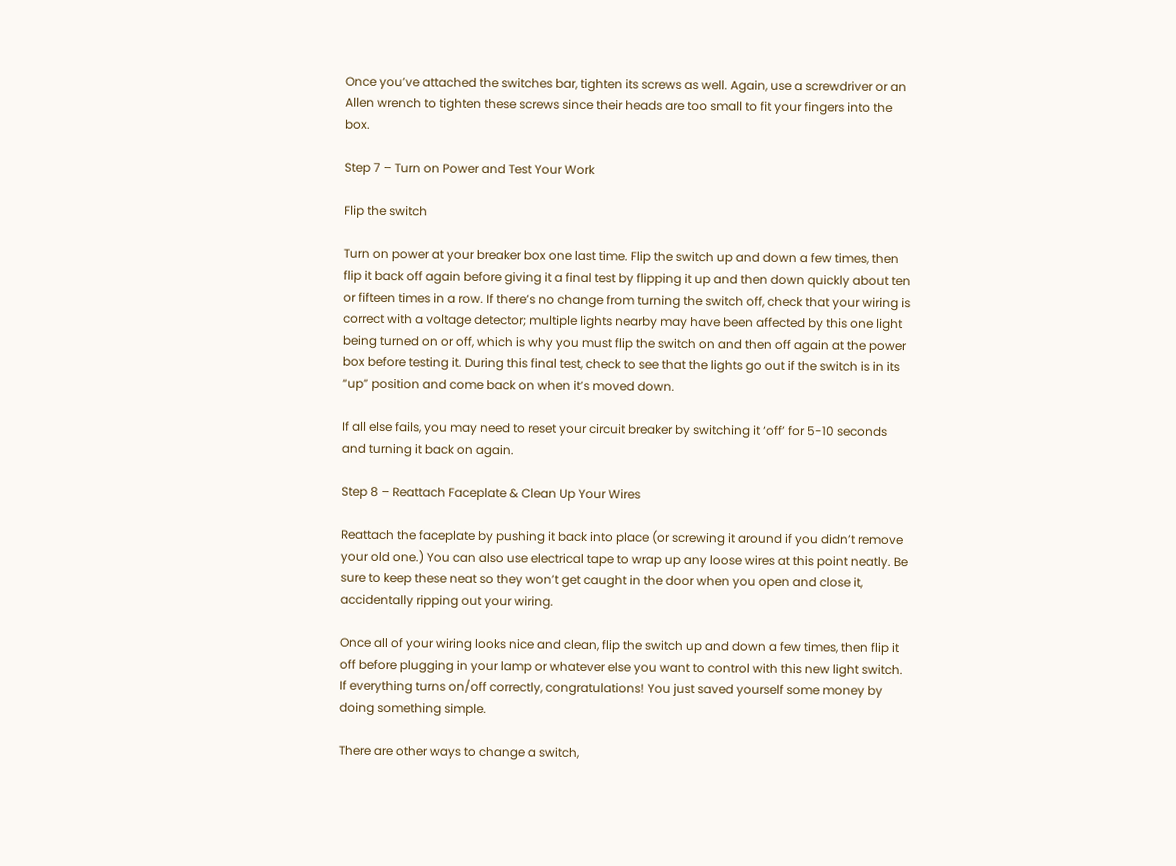Once you’ve attached the switches bar, tighten its screws as well. Again, use a screwdriver or an Allen wrench to tighten these screws since their heads are too small to fit your fingers into the box.

Step 7 – Turn on Power and Test Your Work

Flip the switch

Turn on power at your breaker box one last time. Flip the switch up and down a few times, then flip it back off again before giving it a final test by flipping it up and then down quickly about ten or fifteen times in a row. If there’s no change from turning the switch off, check that your wiring is correct with a voltage detector; multiple lights nearby may have been affected by this one light being turned on or off, which is why you must flip the switch on and then off again at the power box before testing it. During this final test, check to see that the lights go out if the switch is in its “up” position and come back on when it’s moved down.

If all else fails, you may need to reset your circuit breaker by switching it ‘off’ for 5-10 seconds and turning it back on again.

Step 8 – Reattach Faceplate & Clean Up Your Wires

Reattach the faceplate by pushing it back into place (or screwing it around if you didn’t remove your old one.) You can also use electrical tape to wrap up any loose wires at this point neatly. Be sure to keep these neat so they won’t get caught in the door when you open and close it, accidentally ripping out your wiring.

Once all of your wiring looks nice and clean, flip the switch up and down a few times, then flip it off before plugging in your lamp or whatever else you want to control with this new light switch. If everything turns on/off correctly, congratulations! You just saved yourself some money by doing something simple.

There are other ways to change a switch,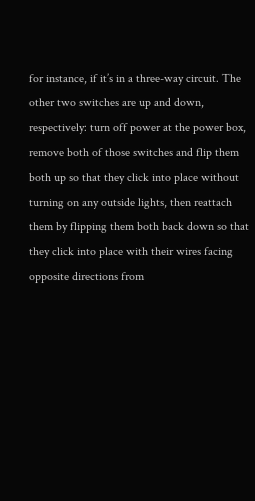for instance, if it’s in a three-way circuit. The other two switches are up and down, respectively: turn off power at the power box, remove both of those switches and flip them both up so that they click into place without turning on any outside lights, then reattach them by flipping them both back down so that they click into place with their wires facing opposite directions from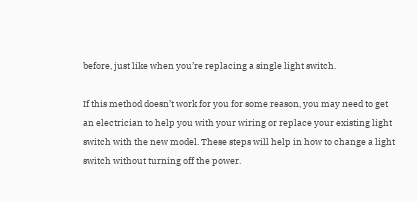before, just like when you’re replacing a single light switch.

If this method doesn’t work for you for some reason, you may need to get an electrician to help you with your wiring or replace your existing light switch with the new model. These steps will help in how to change a light switch without turning off the power.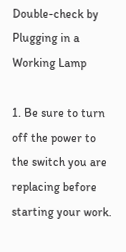Double-check by Plugging in a Working Lamp

1. Be sure to turn off the power to the switch you are replacing before starting your work.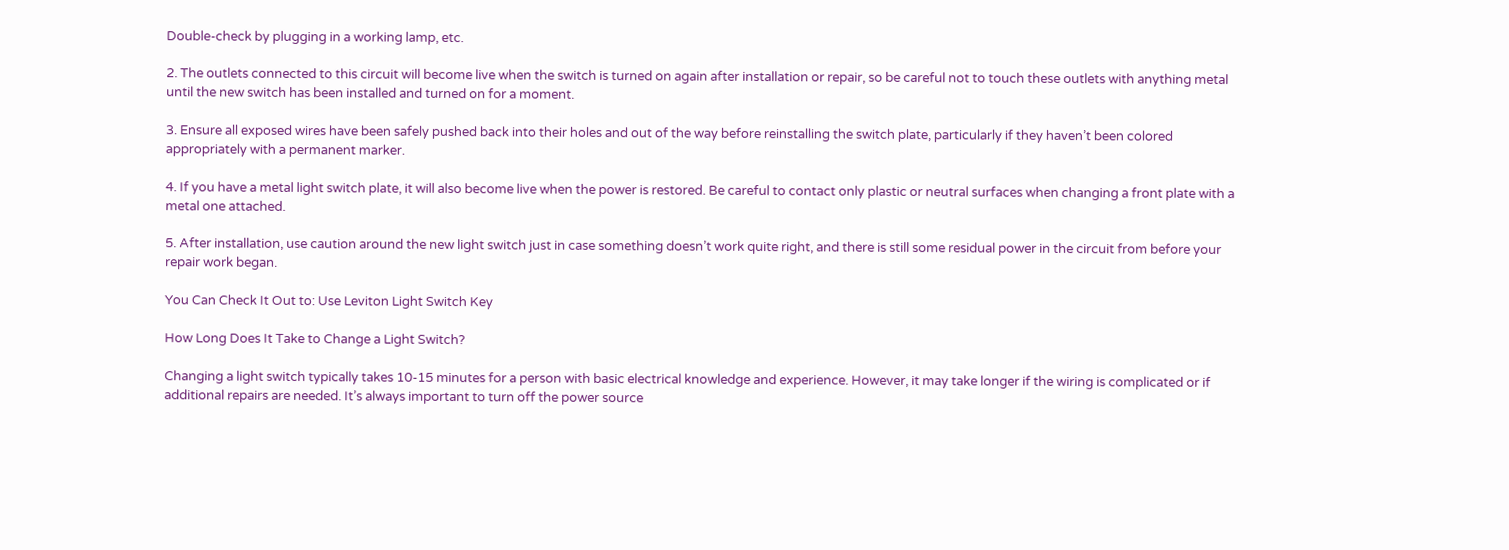Double-check by plugging in a working lamp, etc.

2. The outlets connected to this circuit will become live when the switch is turned on again after installation or repair, so be careful not to touch these outlets with anything metal until the new switch has been installed and turned on for a moment.

3. Ensure all exposed wires have been safely pushed back into their holes and out of the way before reinstalling the switch plate, particularly if they haven’t been colored appropriately with a permanent marker.

4. If you have a metal light switch plate, it will also become live when the power is restored. Be careful to contact only plastic or neutral surfaces when changing a front plate with a metal one attached.

5. After installation, use caution around the new light switch just in case something doesn’t work quite right, and there is still some residual power in the circuit from before your repair work began.

You Can Check It Out to: Use Leviton Light Switch Key

How Long Does It Take to Change a Light Switch?

Changing a light switch typically takes 10-15 minutes for a person with basic electrical knowledge and experience. However, it may take longer if the wiring is complicated or if additional repairs are needed. It’s always important to turn off the power source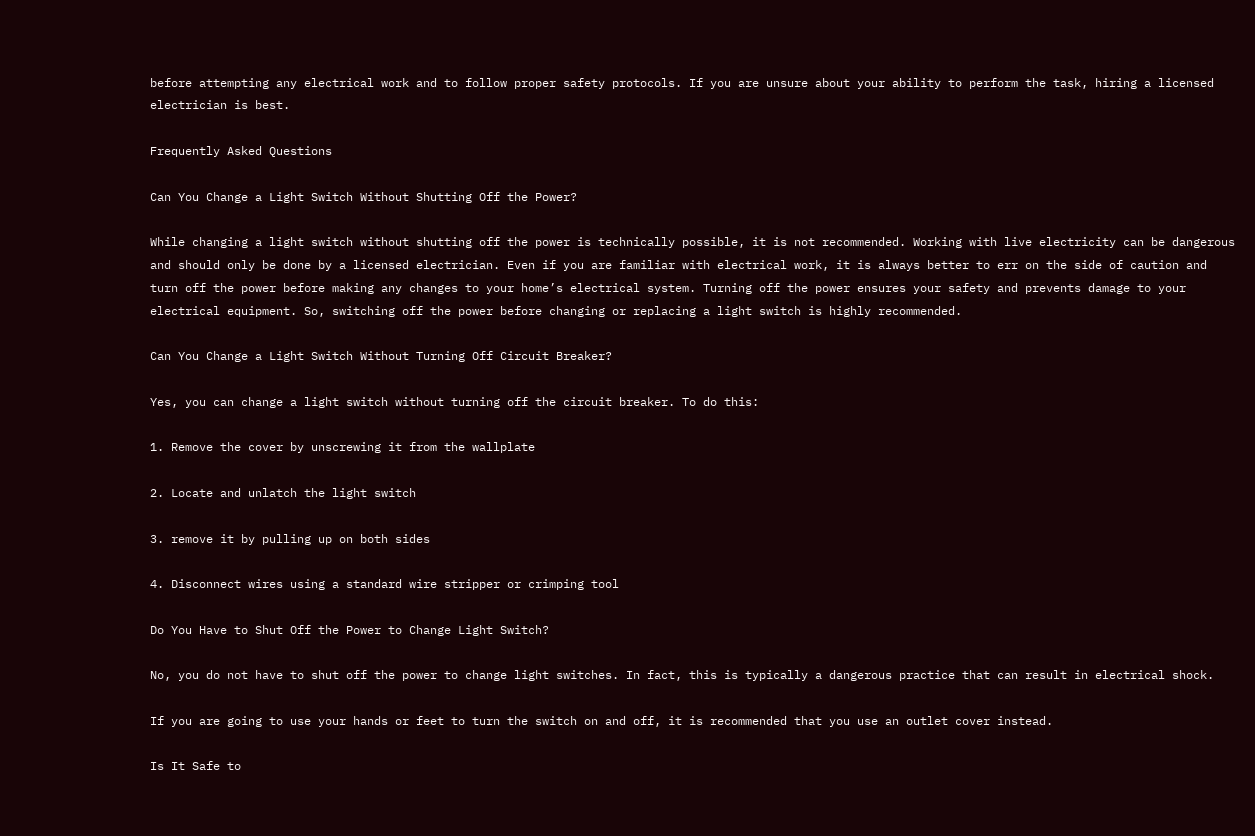before attempting any electrical work and to follow proper safety protocols. If you are unsure about your ability to perform the task, hiring a licensed electrician is best.

Frequently Asked Questions

Can You Change a Light Switch Without Shutting Off the Power?

While changing a light switch without shutting off the power is technically possible, it is not recommended. Working with live electricity can be dangerous and should only be done by a licensed electrician. Even if you are familiar with electrical work, it is always better to err on the side of caution and turn off the power before making any changes to your home’s electrical system. Turning off the power ensures your safety and prevents damage to your electrical equipment. So, switching off the power before changing or replacing a light switch is highly recommended.

Can You Change a Light Switch Without Turning Off Circuit Breaker?

Yes, you can change a light switch without turning off the circuit breaker. To do this:

1. Remove the cover by unscrewing it from the wallplate

2. Locate and unlatch the light switch

3. remove it by pulling up on both sides

4. Disconnect wires using a standard wire stripper or crimping tool

Do You Have to Shut Off the Power to Change Light Switch?

No, you do not have to shut off the power to change light switches. In fact, this is typically a dangerous practice that can result in electrical shock.

If you are going to use your hands or feet to turn the switch on and off, it is recommended that you use an outlet cover instead.

Is It Safe to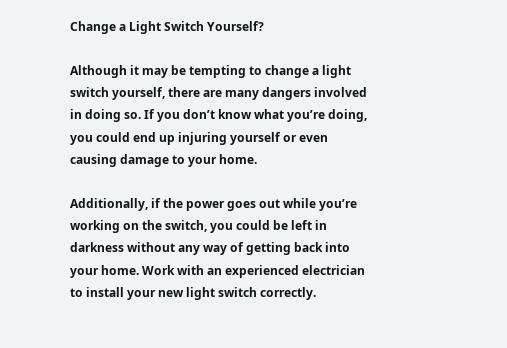Change a Light Switch Yourself?

Although it may be tempting to change a light switch yourself, there are many dangers involved in doing so. If you don’t know what you’re doing, you could end up injuring yourself or even causing damage to your home.

Additionally, if the power goes out while you’re working on the switch, you could be left in darkness without any way of getting back into your home. Work with an experienced electrician to install your new light switch correctly.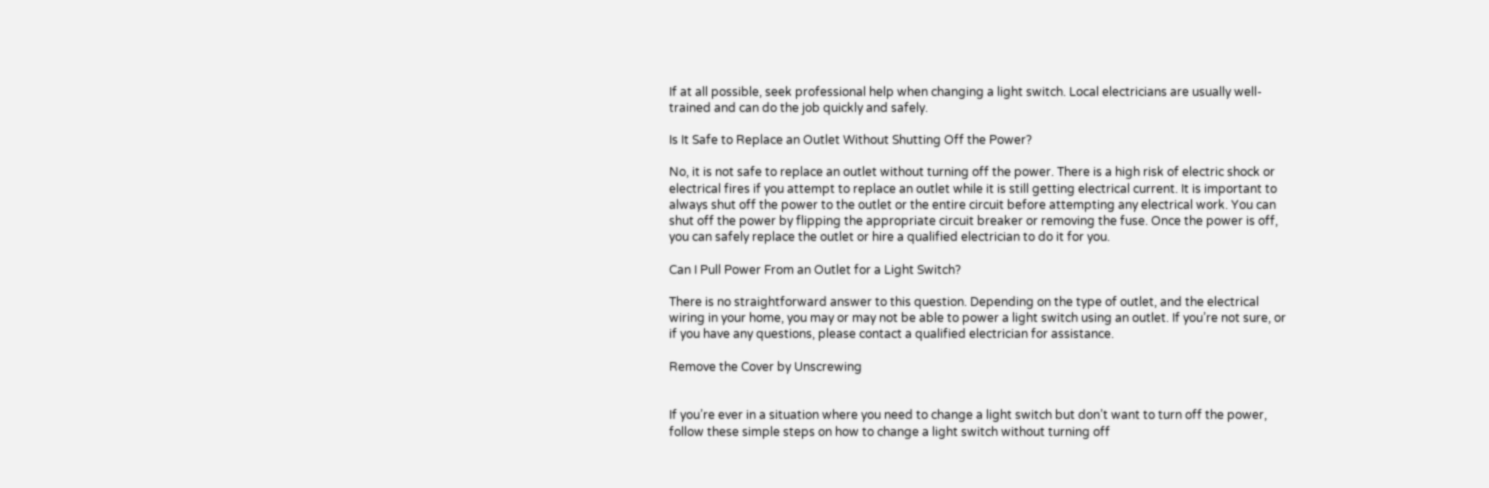If at all possible, seek professional help when changing a light switch. Local electricians are usually well-trained and can do the job quickly and safely.

Is It Safe to Replace an Outlet Without Shutting Off the Power?

No, it is not safe to replace an outlet without turning off the power. There is a high risk of electric shock or electrical fires if you attempt to replace an outlet while it is still getting electrical current. It is important to always shut off the power to the outlet or the entire circuit before attempting any electrical work. You can shut off the power by flipping the appropriate circuit breaker or removing the fuse. Once the power is off, you can safely replace the outlet or hire a qualified electrician to do it for you.

Can I Pull Power From an Outlet for a Light Switch?

There is no straightforward answer to this question. Depending on the type of outlet, and the electrical wiring in your home, you may or may not be able to power a light switch using an outlet. If you’re not sure, or if you have any questions, please contact a qualified electrician for assistance.

Remove the Cover by Unscrewing


If you’re ever in a situation where you need to change a light switch but don’t want to turn off the power, follow these simple steps on how to change a light switch without turning off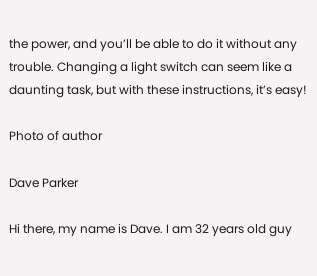the power, and you’ll be able to do it without any trouble. Changing a light switch can seem like a daunting task, but with these instructions, it’s easy!

Photo of author

Dave Parker

Hi there, my name is Dave. I am 32 years old guy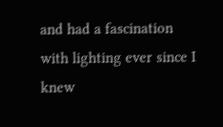and had a fascination with lighting ever since I knew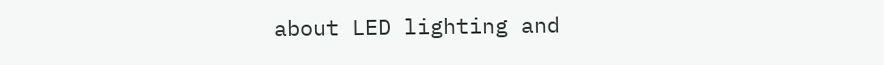about LED lighting and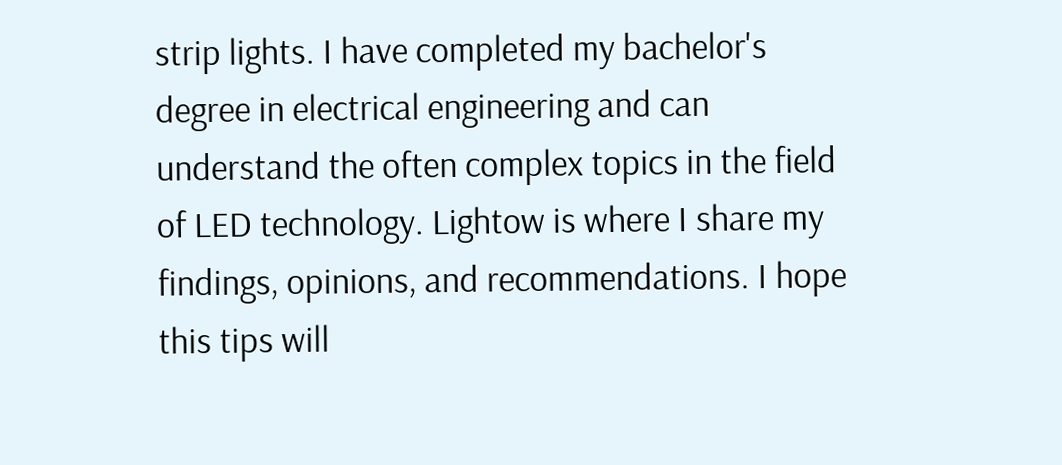strip lights. I have completed my bachelor's degree in electrical engineering and can understand the often complex topics in the field of LED technology. Lightow is where I share my findings, opinions, and recommendations. I hope this tips will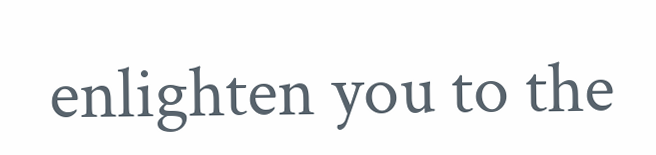enlighten you to the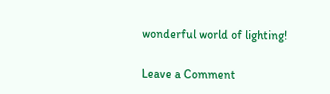wonderful world of lighting!

Leave a Comment